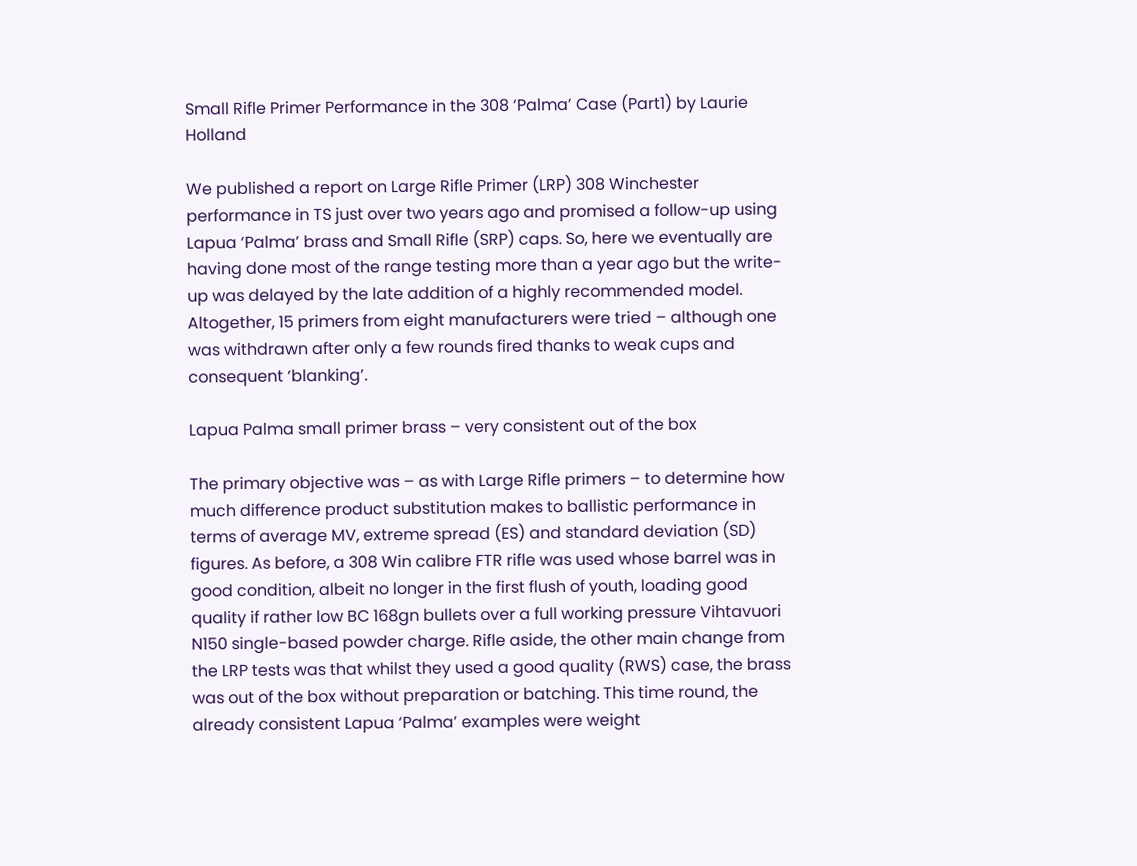Small Rifle Primer Performance in the 308 ‘Palma’ Case (Part1) by Laurie Holland

We published a report on Large Rifle Primer (LRP) 308 Winchester performance in TS just over two years ago and promised a follow-up using Lapua ‘Palma’ brass and Small Rifle (SRP) caps. So, here we eventually are having done most of the range testing more than a year ago but the write-up was delayed by the late addition of a highly recommended model. Altogether, 15 primers from eight manufacturers were tried – although one was withdrawn after only a few rounds fired thanks to weak cups and consequent ‘blanking’.

Lapua Palma small primer brass – very consistent out of the box

The primary objective was – as with Large Rifle primers – to determine how much difference product substitution makes to ballistic performance in terms of average MV, extreme spread (ES) and standard deviation (SD) figures. As before, a 308 Win calibre FTR rifle was used whose barrel was in good condition, albeit no longer in the first flush of youth, loading good quality if rather low BC 168gn bullets over a full working pressure Vihtavuori N150 single-based powder charge. Rifle aside, the other main change from the LRP tests was that whilst they used a good quality (RWS) case, the brass was out of the box without preparation or batching. This time round, the already consistent Lapua ‘Palma’ examples were weight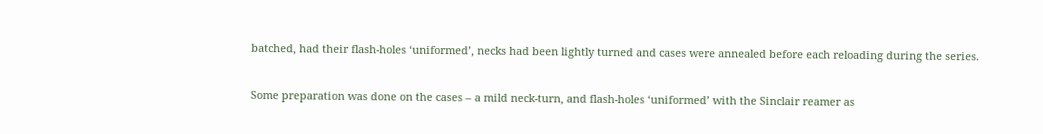batched, had their flash-holes ‘uniformed’, necks had been lightly turned and cases were annealed before each reloading during the series.

Some preparation was done on the cases – a mild neck-turn, and flash-holes ‘uniformed’ with the Sinclair reamer as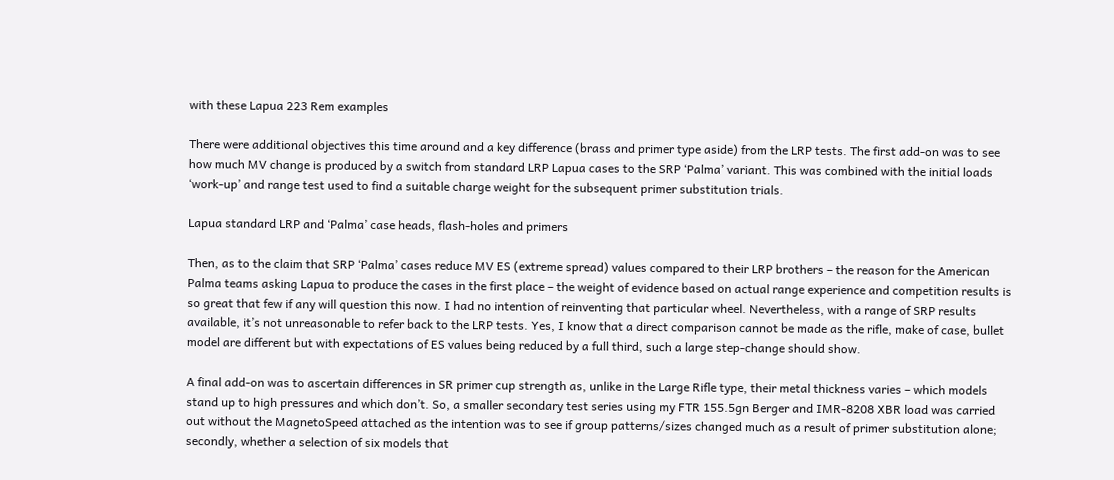with these Lapua 223 Rem examples

There were additional objectives this time around and a key difference (brass and primer type aside) from the LRP tests. The first add-on was to see how much MV change is produced by a switch from standard LRP Lapua cases to the SRP ‘Palma’ variant. This was combined with the initial loads ‘work-up’ and range test used to find a suitable charge weight for the subsequent primer substitution trials.

Lapua standard LRP and ‘Palma’ case heads, flash-holes and primers

Then, as to the claim that SRP ‘Palma’ cases reduce MV ES (extreme spread) values compared to their LRP brothers – the reason for the American Palma teams asking Lapua to produce the cases in the first place – the weight of evidence based on actual range experience and competition results is so great that few if any will question this now. I had no intention of reinventing that particular wheel. Nevertheless, with a range of SRP results available, it’s not unreasonable to refer back to the LRP tests. Yes, I know that a direct comparison cannot be made as the rifle, make of case, bullet model are different but with expectations of ES values being reduced by a full third, such a large step-change should show.

A final add-on was to ascertain differences in SR primer cup strength as, unlike in the Large Rifle type, their metal thickness varies – which models stand up to high pressures and which don’t. So, a smaller secondary test series using my FTR 155.5gn Berger and IMR-8208 XBR load was carried out without the MagnetoSpeed attached as the intention was to see if group patterns/sizes changed much as a result of primer substitution alone; secondly, whether a selection of six models that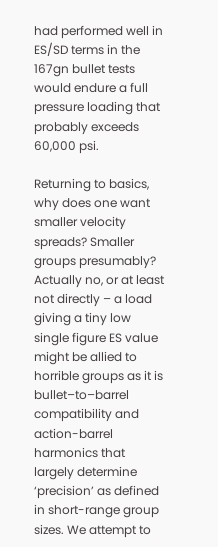had performed well in ES/SD terms in the 167gn bullet tests would endure a full pressure loading that probably exceeds 60,000 psi.

Returning to basics, why does one want smaller velocity spreads? Smaller groups presumably? Actually no, or at least not directly – a load giving a tiny low single figure ES value might be allied to horrible groups as it is bullet–to–barrel compatibility and action-barrel harmonics that largely determine ‘precision’ as defined in short-range group sizes. We attempt to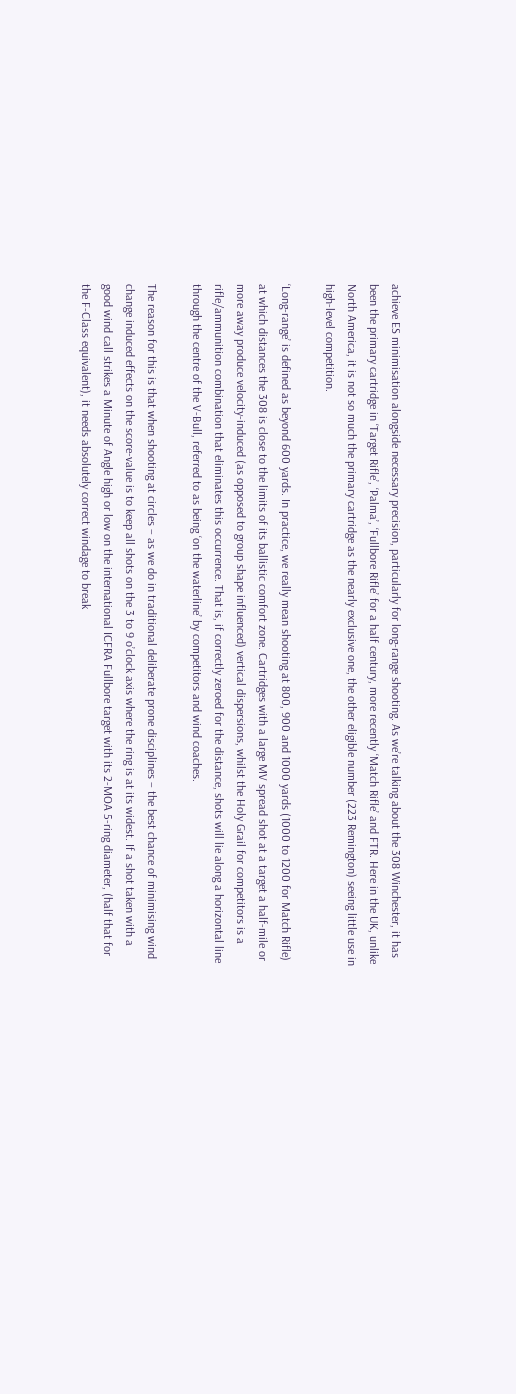achieve ES minimisation alongside necessary precision, particularly for long-range shooting. As we’re talking about the 308 Winchester, it has been the primary cartridge in ‘Target Rifle’, ‘Palma’, ‘Fullbore Rifle’ for a half century, more recently ‘Match Rifle’ and FTR. Here in the UK, unlike North America, it is not so much the primary cartridge as the nearly exclusive one, the other eligible number (223 Remington) seeing little use in high-level competition.

‘Long-range’ is defined as beyond 600 yards. In practice, we really mean shooting at 800, 900 and 1000 yards (1000 to 1200 for Match Rifle) at which distances the 308 is close to the limits of its ballistic comfort zone. Cartridges with a large MV spread shot at a target a half-mile or more away produce velocity-induced (as opposed to group shape influenced) vertical dispersions, whilst the Holy Grail for competitors is a rifle/ammunition combination that eliminates this occurrence. That is, if correctly zeroed for the distance, shots will lie along a horizontal line through the centre of the V-Bull, referred to as being ‘on the waterline’ by competitors and wind coaches.

The reason for this is that when shooting at circles – as we do in traditional deliberate prone disciplines – the best chance of minimising wind change induced effects on the score-value is to keep all shots on the 3 to 9 o’clock axis where the ring is at its widest. If a shot taken with a good wind call strikes a Minute of Angle high or low on the international ICFRA Fullbore target with its 2-MOA 5-ring diameter, (half that for the F-Class equivalent), it needs absolutely correct windage to break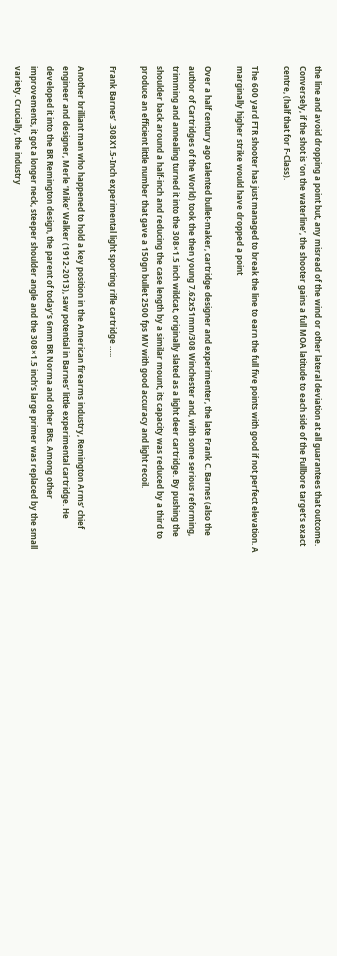the line and avoid dropping a point but, any misread of the wind or other lateral deviation at all guarantees that outcome. Conversely, if the shot is ‘on the waterline’, the shooter gains a full MOA latitude to each side of the Fullbore target’s exact centre, (half that for F-Class).

The 600 yard FTR shooter has just managed to break the line to earn the full five points with good if not perfect elevation. A marginally higher strike would have dropped a point

Over a half century ago talented bullet-maker, cartridge designer and experimenter, the late Frank C. Barnes (also the author of Cartridges of the World) took the then young 7.62x51mm/308 Winchester and, with some serious reforming, trimming and annealing turned it into the 308×1.5 inch wildcat, originally slated as a light deer cartridge. By pushing the shoulder back around a half-inch and reducing the case length by a similar mount, its capacity was reduced by a third to produce an efficient little number that gave a 150gn bullet 2500 fps MV with good accuracy and light recoil.

Frank Barnes’ .308X1.5-Inch experimental light sporting rifle cartridge …..

Another brilliant man who happened to hold a key position in the American firearms industry, Remington Arms’ chief engineer and designer, Merle ‘Mike’ Walker (1912-2013), saw potential in Barnes’ little experimental cartridge. He developed it into the BR Remington design, the parent of today’s 6mm BR Norma and other BRs. Among other improvements, it got a longer neck, steeper shoulder angle and the 308×1.5 inch’s large primer was replaced by the small variety. Crucially, the industry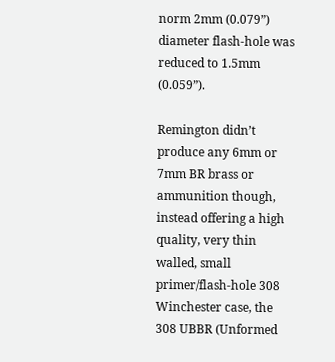norm 2mm (0.079”) diameter flash-hole was reduced to 1.5mm (0.059”).

Remington didn’t produce any 6mm or 7mm BR brass or ammunition though, instead offering a high quality, very thin walled, small primer/flash-hole 308 Winchester case, the 308 UBBR (Unformed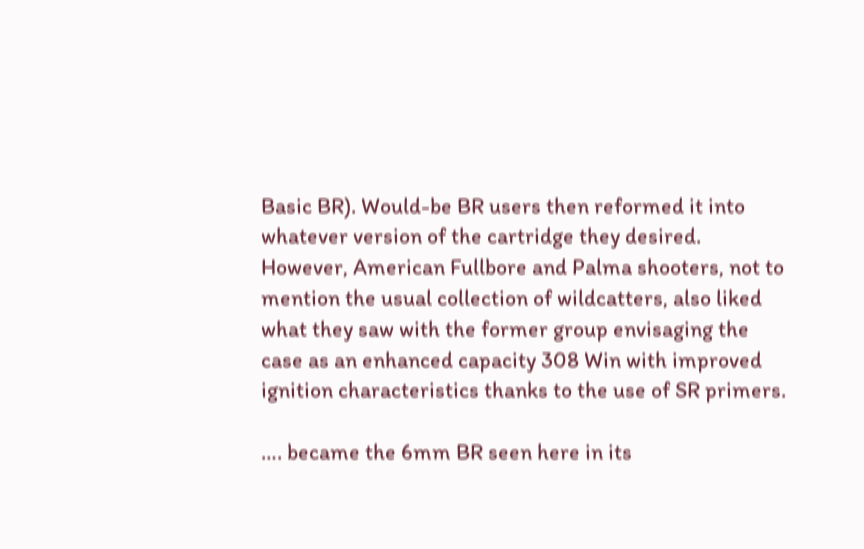Basic BR). Would-be BR users then reformed it into whatever version of the cartridge they desired. However, American Fullbore and Palma shooters, not to mention the usual collection of wildcatters, also liked what they saw with the former group envisaging the case as an enhanced capacity 308 Win with improved ignition characteristics thanks to the use of SR primers.

…. became the 6mm BR seen here in its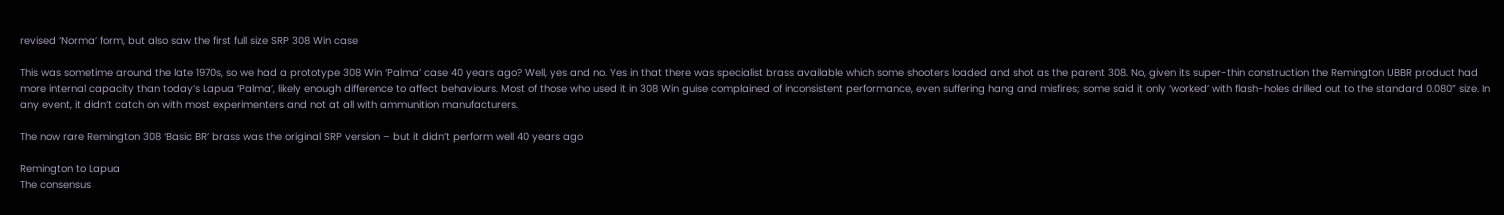revised ‘Norma’ form, but also saw the first full size SRP 308 Win case

This was sometime around the late 1970s, so we had a prototype 308 Win ‘Palma’ case 40 years ago? Well, yes and no. Yes in that there was specialist brass available which some shooters loaded and shot as the parent 308. No, given its super-thin construction the Remington UBBR product had more internal capacity than today’s Lapua ‘Palma’, likely enough difference to affect behaviours. Most of those who used it in 308 Win guise complained of inconsistent performance, even suffering hang and misfires; some said it only ‘worked’ with flash-holes drilled out to the standard 0.080” size. In any event, it didn’t catch on with most experimenters and not at all with ammunition manufacturers.

The now rare Remington 308 ‘Basic BR’ brass was the original SRP version – but it didn’t perform well 40 years ago

Remington to Lapua
The consensus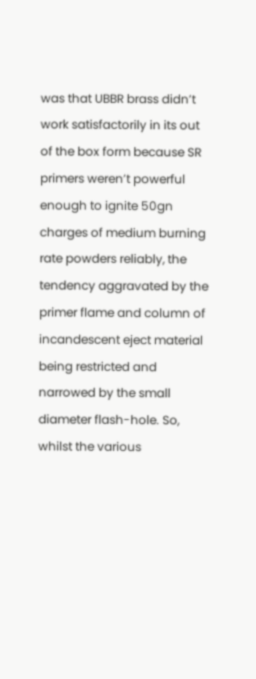was that UBBR brass didn’t work satisfactorily in its out of the box form because SR primers weren’t powerful enough to ignite 50gn charges of medium burning rate powders reliably, the tendency aggravated by the primer flame and column of incandescent eject material being restricted and narrowed by the small diameter flash-hole. So, whilst the various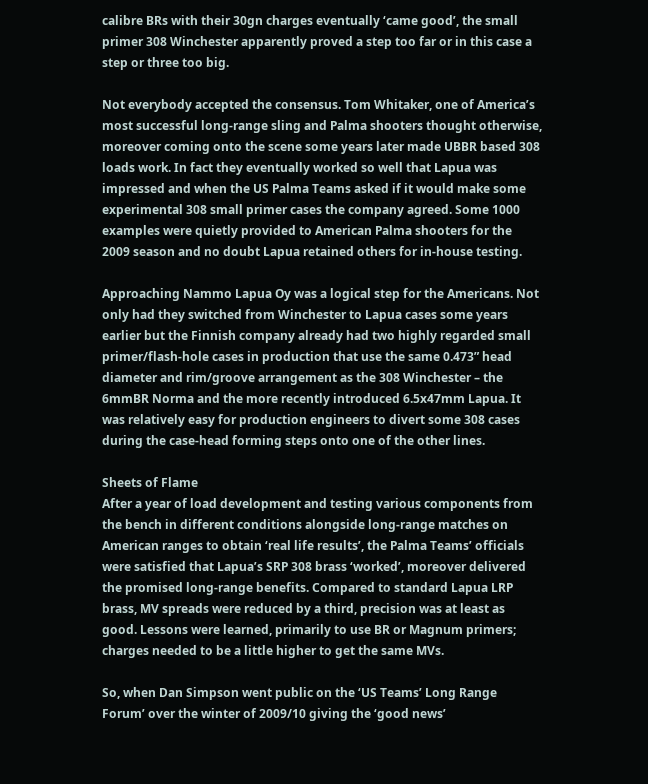calibre BRs with their 30gn charges eventually ‘came good’, the small primer 308 Winchester apparently proved a step too far or in this case a step or three too big.

Not everybody accepted the consensus. Tom Whitaker, one of America’s most successful long-range sling and Palma shooters thought otherwise, moreover coming onto the scene some years later made UBBR based 308 loads work. In fact they eventually worked so well that Lapua was impressed and when the US Palma Teams asked if it would make some experimental 308 small primer cases the company agreed. Some 1000 examples were quietly provided to American Palma shooters for the 2009 season and no doubt Lapua retained others for in-house testing.

Approaching Nammo Lapua Oy was a logical step for the Americans. Not only had they switched from Winchester to Lapua cases some years earlier but the Finnish company already had two highly regarded small primer/flash-hole cases in production that use the same 0.473” head diameter and rim/groove arrangement as the 308 Winchester – the 6mmBR Norma and the more recently introduced 6.5x47mm Lapua. It was relatively easy for production engineers to divert some 308 cases during the case-head forming steps onto one of the other lines.

Sheets of Flame
After a year of load development and testing various components from the bench in different conditions alongside long-range matches on American ranges to obtain ‘real life results’, the Palma Teams’ officials were satisfied that Lapua’s SRP 308 brass ‘worked’, moreover delivered the promised long-range benefits. Compared to standard Lapua LRP brass, MV spreads were reduced by a third, precision was at least as good. Lessons were learned, primarily to use BR or Magnum primers; charges needed to be a little higher to get the same MVs.

So, when Dan Simpson went public on the ‘US Teams’ Long Range Forum’ over the winter of 2009/10 giving the ‘good news’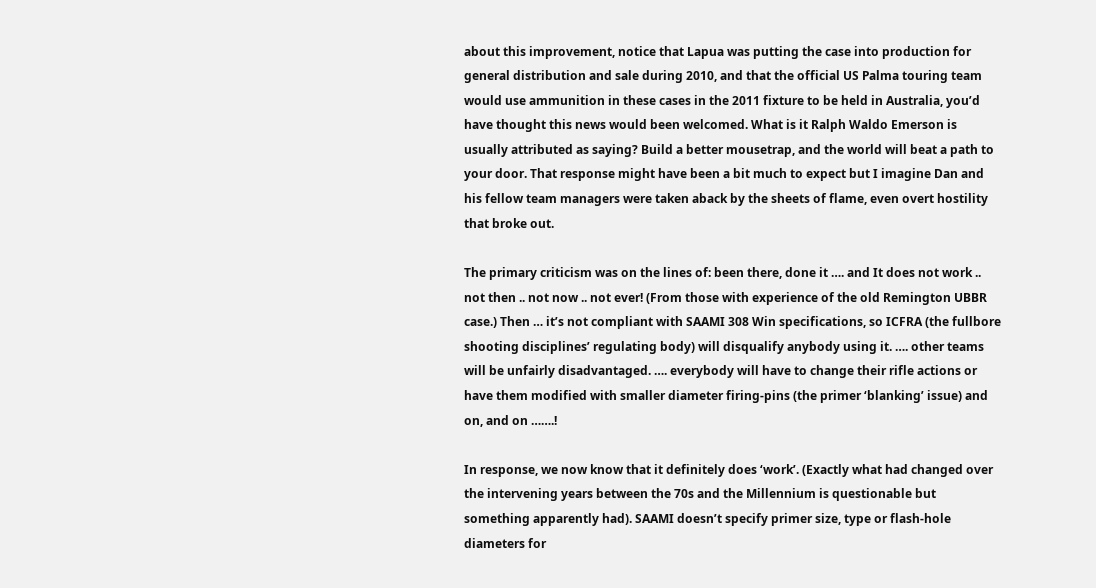about this improvement, notice that Lapua was putting the case into production for general distribution and sale during 2010, and that the official US Palma touring team would use ammunition in these cases in the 2011 fixture to be held in Australia, you’d have thought this news would been welcomed. What is it Ralph Waldo Emerson is usually attributed as saying? Build a better mousetrap, and the world will beat a path to your door. That response might have been a bit much to expect but I imagine Dan and his fellow team managers were taken aback by the sheets of flame, even overt hostility that broke out.

The primary criticism was on the lines of: been there, done it …. and It does not work .. not then .. not now .. not ever! (From those with experience of the old Remington UBBR case.) Then … it’s not compliant with SAAMI 308 Win specifications, so ICFRA (the fullbore shooting disciplines’ regulating body) will disqualify anybody using it. …. other teams will be unfairly disadvantaged. …. everybody will have to change their rifle actions or have them modified with smaller diameter firing-pins (the primer ‘blanking’ issue) and on, and on …….!

In response, we now know that it definitely does ‘work’. (Exactly what had changed over the intervening years between the 70s and the Millennium is questionable but something apparently had). SAAMI doesn’t specify primer size, type or flash-hole diameters for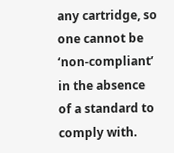any cartridge, so one cannot be ‘non-compliant’ in the absence of a standard to comply with.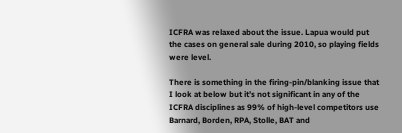ICFRA was relaxed about the issue. Lapua would put the cases on general sale during 2010, so playing fields were level.

There is something in the firing-pin/blanking issue that I look at below but it’s not significant in any of the ICFRA disciplines as 99% of high-level competitors use Barnard, Borden, RPA, Stolle, BAT and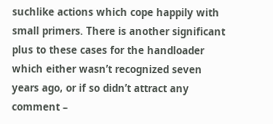suchlike actions which cope happily with small primers. There is another significant plus to these cases for the handloader which either wasn’t recognized seven years ago, or if so didn’t attract any comment –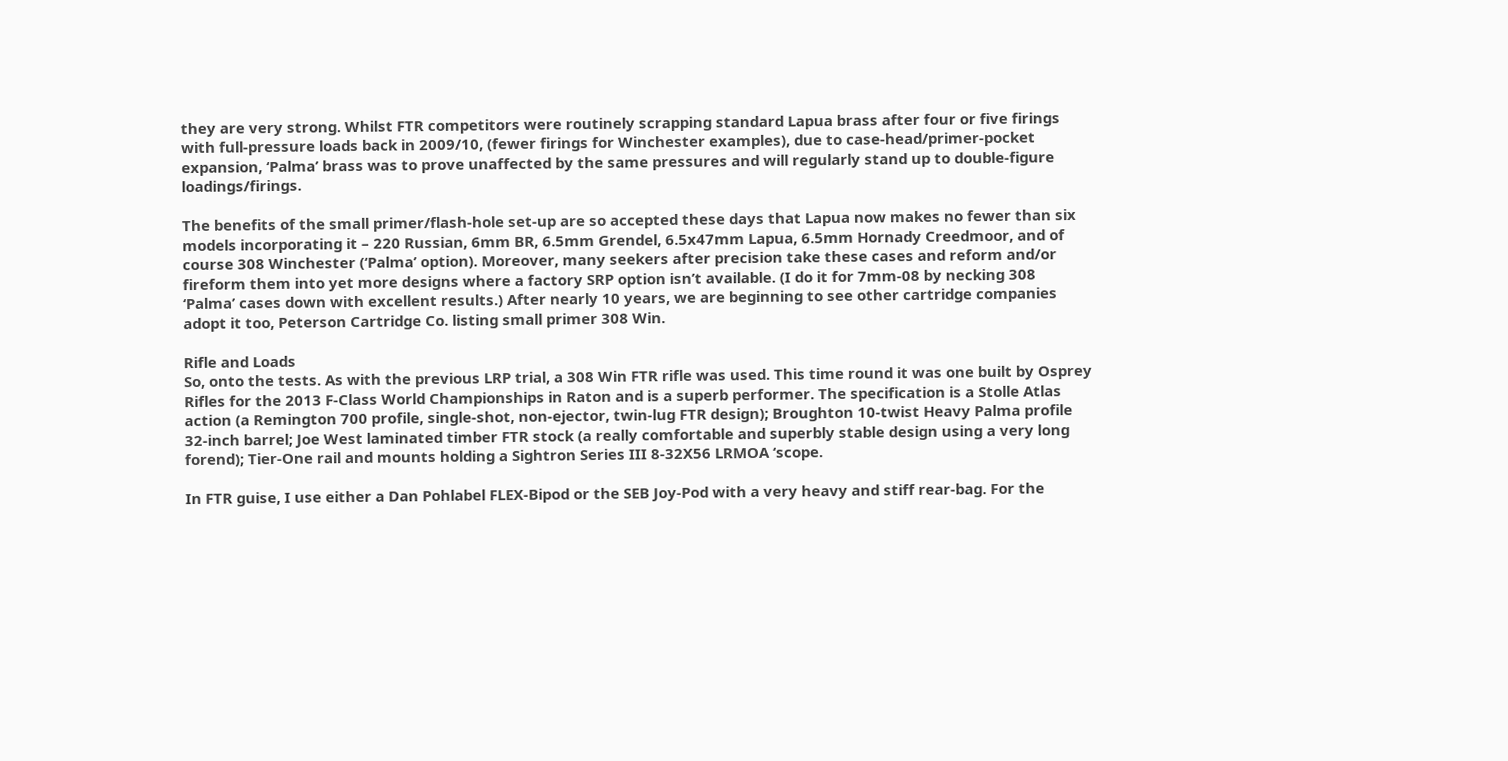they are very strong. Whilst FTR competitors were routinely scrapping standard Lapua brass after four or five firings with full-pressure loads back in 2009/10, (fewer firings for Winchester examples), due to case-head/primer-pocket expansion, ‘Palma’ brass was to prove unaffected by the same pressures and will regularly stand up to double-figure loadings/firings.

The benefits of the small primer/flash-hole set-up are so accepted these days that Lapua now makes no fewer than six models incorporating it – 220 Russian, 6mm BR, 6.5mm Grendel, 6.5x47mm Lapua, 6.5mm Hornady Creedmoor, and of course 308 Winchester (‘Palma’ option). Moreover, many seekers after precision take these cases and reform and/or fireform them into yet more designs where a factory SRP option isn’t available. (I do it for 7mm-08 by necking 308 ‘Palma’ cases down with excellent results.) After nearly 10 years, we are beginning to see other cartridge companies adopt it too, Peterson Cartridge Co. listing small primer 308 Win.

Rifle and Loads
So, onto the tests. As with the previous LRP trial, a 308 Win FTR rifle was used. This time round it was one built by Osprey Rifles for the 2013 F-Class World Championships in Raton and is a superb performer. The specification is a Stolle Atlas action (a Remington 700 profile, single-shot, non-ejector, twin-lug FTR design); Broughton 10-twist Heavy Palma profile 32-inch barrel; Joe West laminated timber FTR stock (a really comfortable and superbly stable design using a very long forend); Tier-One rail and mounts holding a Sightron Series III 8-32X56 LRMOA ‘scope.

In FTR guise, I use either a Dan Pohlabel FLEX-Bipod or the SEB Joy-Pod with a very heavy and stiff rear-bag. For the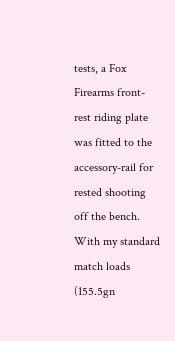tests, a Fox Firearms front-rest riding plate was fitted to the accessory-rail for rested shooting off the bench. With my standard match loads (155.5gn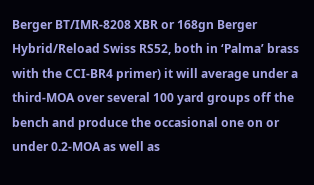Berger BT/IMR-8208 XBR or 168gn Berger Hybrid/Reload Swiss RS52, both in ‘Palma’ brass with the CCI-BR4 primer) it will average under a third-MOA over several 100 yard groups off the bench and produce the occasional one on or under 0.2-MOA as well as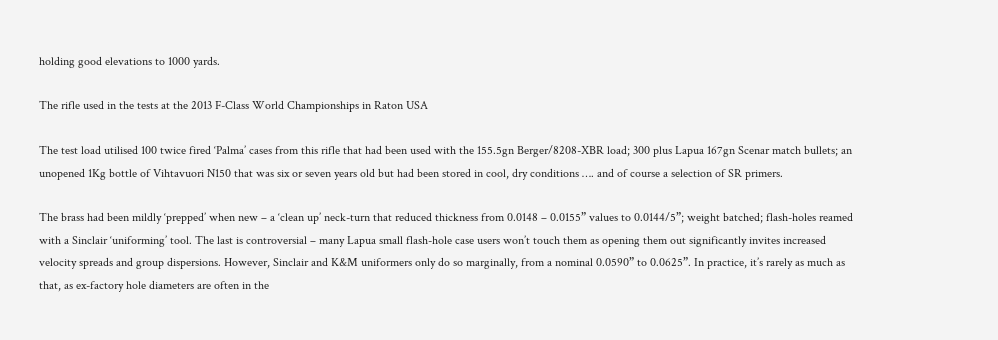holding good elevations to 1000 yards.

The rifle used in the tests at the 2013 F-Class World Championships in Raton USA

The test load utilised 100 twice fired ‘Palma’ cases from this rifle that had been used with the 155.5gn Berger/8208-XBR load; 300 plus Lapua 167gn Scenar match bullets; an unopened 1Kg bottle of Vihtavuori N150 that was six or seven years old but had been stored in cool, dry conditions …. and of course a selection of SR primers.

The brass had been mildly ‘prepped’ when new – a ‘clean up’ neck-turn that reduced thickness from 0.0148 – 0.0155” values to 0.0144/5”; weight batched; flash-holes reamed with a Sinclair ‘uniforming’ tool. The last is controversial – many Lapua small flash-hole case users won’t touch them as opening them out significantly invites increased velocity spreads and group dispersions. However, Sinclair and K&M uniformers only do so marginally, from a nominal 0.0590” to 0.0625”. In practice, it’s rarely as much as that, as ex-factory hole diameters are often in the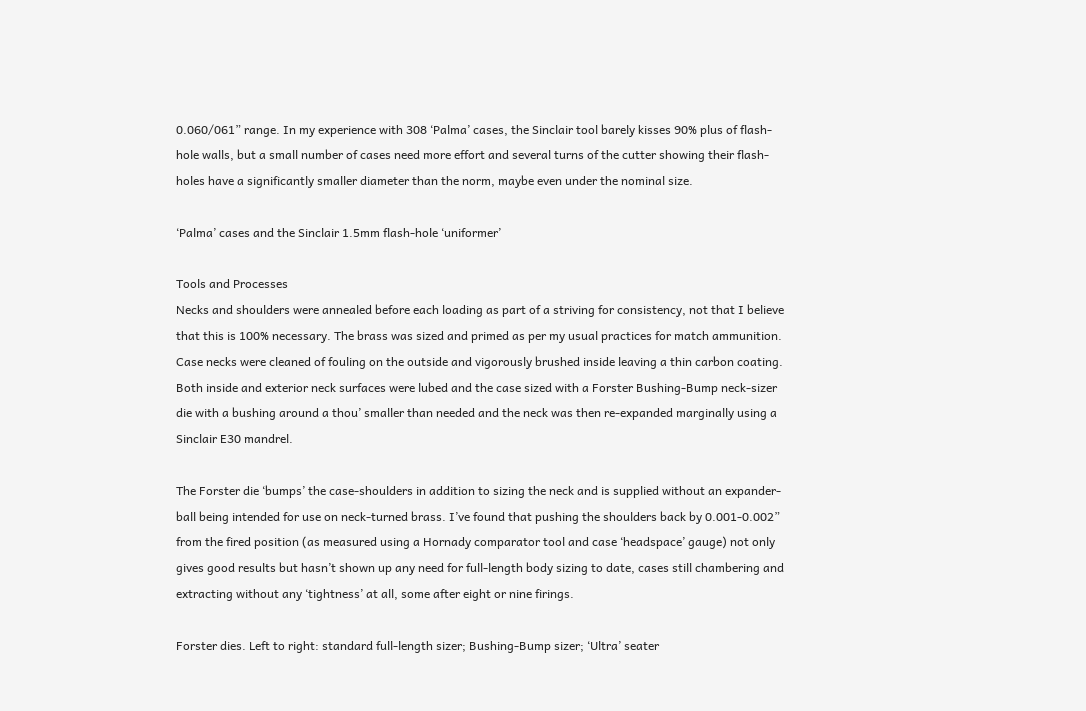0.060/061” range. In my experience with 308 ‘Palma’ cases, the Sinclair tool barely kisses 90% plus of flash-hole walls, but a small number of cases need more effort and several turns of the cutter showing their flash-holes have a significantly smaller diameter than the norm, maybe even under the nominal size.

‘Palma’ cases and the Sinclair 1.5mm flash-hole ‘uniformer’

Tools and Processes
Necks and shoulders were annealed before each loading as part of a striving for consistency, not that I believe that this is 100% necessary. The brass was sized and primed as per my usual practices for match ammunition. Case necks were cleaned of fouling on the outside and vigorously brushed inside leaving a thin carbon coating. Both inside and exterior neck surfaces were lubed and the case sized with a Forster Bushing-Bump neck-sizer die with a bushing around a thou’ smaller than needed and the neck was then re-expanded marginally using a Sinclair E30 mandrel.

The Forster die ‘bumps’ the case-shoulders in addition to sizing the neck and is supplied without an expander-ball being intended for use on neck-turned brass. I’ve found that pushing the shoulders back by 0.001-0.002” from the fired position (as measured using a Hornady comparator tool and case ‘headspace’ gauge) not only gives good results but hasn’t shown up any need for full-length body sizing to date, cases still chambering and extracting without any ‘tightness’ at all, some after eight or nine firings.

Forster dies. Left to right: standard full-length sizer; Bushing-Bump sizer; ‘Ultra’ seater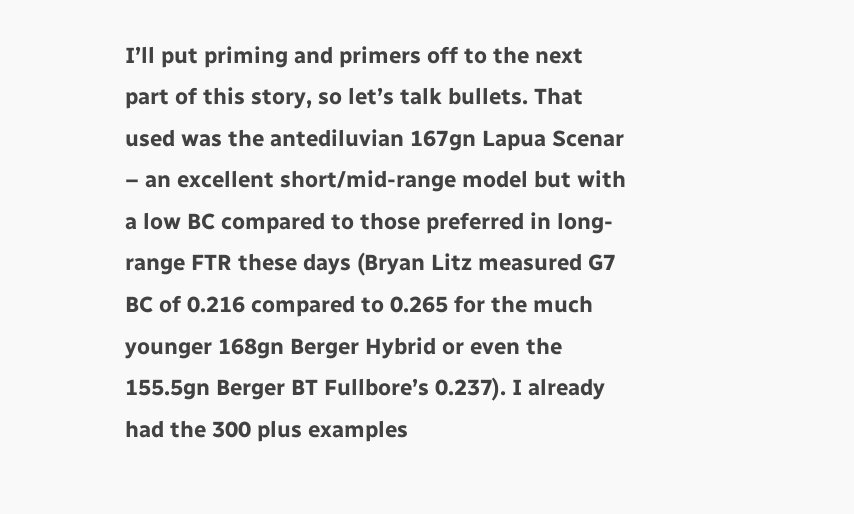I’ll put priming and primers off to the next part of this story, so let’s talk bullets. That used was the antediluvian 167gn Lapua Scenar – an excellent short/mid-range model but with a low BC compared to those preferred in long-range FTR these days (Bryan Litz measured G7 BC of 0.216 compared to 0.265 for the much younger 168gn Berger Hybrid or even the 155.5gn Berger BT Fullbore’s 0.237). I already had the 300 plus examples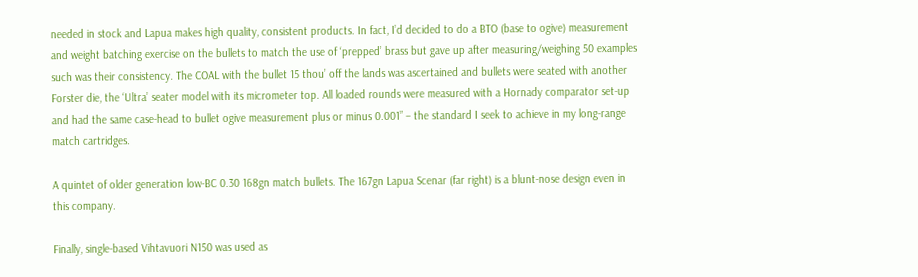needed in stock and Lapua makes high quality, consistent products. In fact, I’d decided to do a BTO (base to ogive) measurement and weight batching exercise on the bullets to match the use of ‘prepped’ brass but gave up after measuring/weighing 50 examples such was their consistency. The COAL with the bullet 15 thou’ off the lands was ascertained and bullets were seated with another Forster die, the ‘Ultra’ seater model with its micrometer top. All loaded rounds were measured with a Hornady comparator set-up and had the same case-head to bullet ogive measurement plus or minus 0.001” – the standard I seek to achieve in my long-range match cartridges.

A quintet of older generation low-BC 0.30 168gn match bullets. The 167gn Lapua Scenar (far right) is a blunt-nose design even in this company.

Finally, single-based Vihtavuori N150 was used as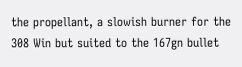the propellant, a slowish burner for the 308 Win but suited to the 167gn bullet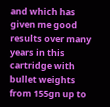and which has given me good results over many years in this cartridge with bullet weights from 155gn up to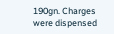190gn. Charges were dispensed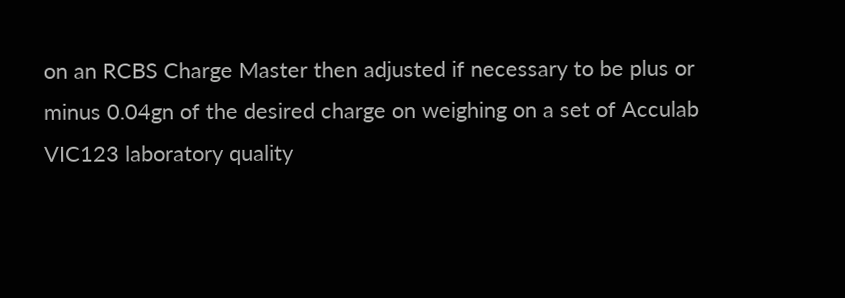on an RCBS Charge Master then adjusted if necessary to be plus or minus 0.04gn of the desired charge on weighing on a set of Acculab VIC123 laboratory quality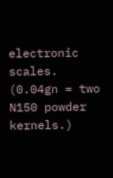electronic scales. (0.04gn = two N150 powder kernels.)